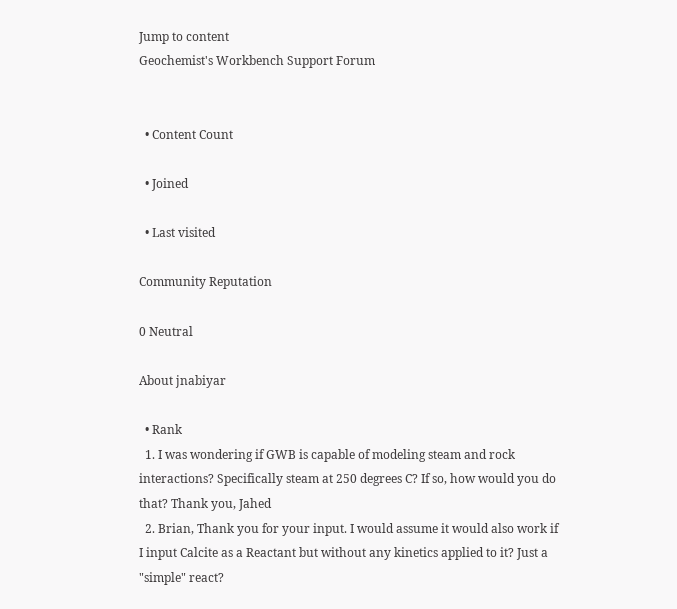Jump to content
Geochemist's Workbench Support Forum


  • Content Count

  • Joined

  • Last visited

Community Reputation

0 Neutral

About jnabiyar

  • Rank
  1. I was wondering if GWB is capable of modeling steam and rock interactions? Specifically steam at 250 degrees C? If so, how would you do that? Thank you, Jahed
  2. Brian, Thank you for your input. I would assume it would also work if I input Calcite as a Reactant but without any kinetics applied to it? Just a "simple" react?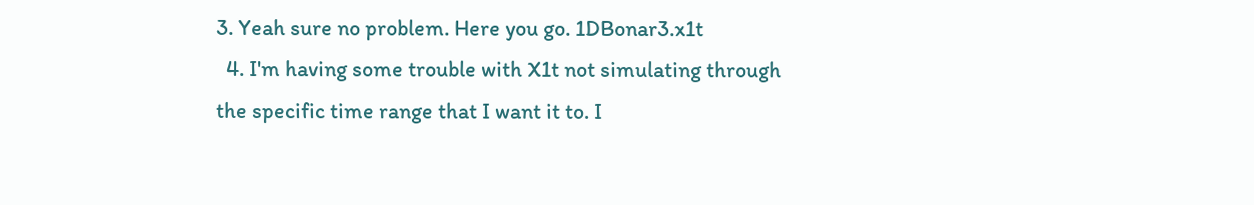3. Yeah sure no problem. Here you go. 1DBonar3.x1t
  4. I'm having some trouble with X1t not simulating through the specific time range that I want it to. I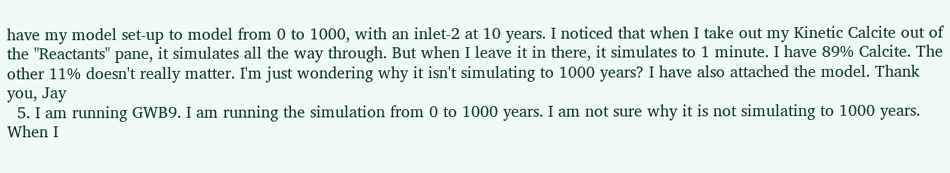have my model set-up to model from 0 to 1000, with an inlet-2 at 10 years. I noticed that when I take out my Kinetic Calcite out of the "Reactants" pane, it simulates all the way through. But when I leave it in there, it simulates to 1 minute. I have 89% Calcite. The other 11% doesn't really matter. I'm just wondering why it isn't simulating to 1000 years? I have also attached the model. Thank you, Jay
  5. I am running GWB9. I am running the simulation from 0 to 1000 years. I am not sure why it is not simulating to 1000 years. When I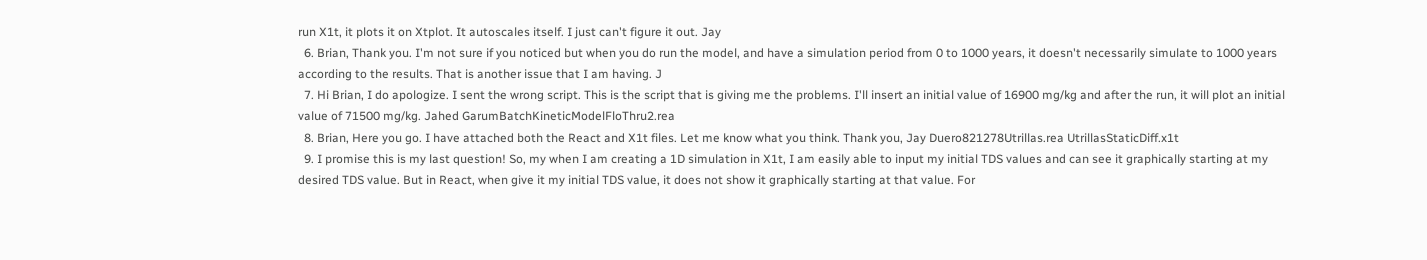run X1t, it plots it on Xtplot. It autoscales itself. I just can't figure it out. Jay
  6. Brian, Thank you. I'm not sure if you noticed but when you do run the model, and have a simulation period from 0 to 1000 years, it doesn't necessarily simulate to 1000 years according to the results. That is another issue that I am having. J
  7. Hi Brian, I do apologize. I sent the wrong script. This is the script that is giving me the problems. I'll insert an initial value of 16900 mg/kg and after the run, it will plot an initial value of 71500 mg/kg. Jahed GarumBatchKineticModelFloThru2.rea
  8. Brian, Here you go. I have attached both the React and X1t files. Let me know what you think. Thank you, Jay Duero821278Utrillas.rea UtrillasStaticDiff.x1t
  9. I promise this is my last question! So, my when I am creating a 1D simulation in X1t, I am easily able to input my initial TDS values and can see it graphically starting at my desired TDS value. But in React, when give it my initial TDS value, it does not show it graphically starting at that value. For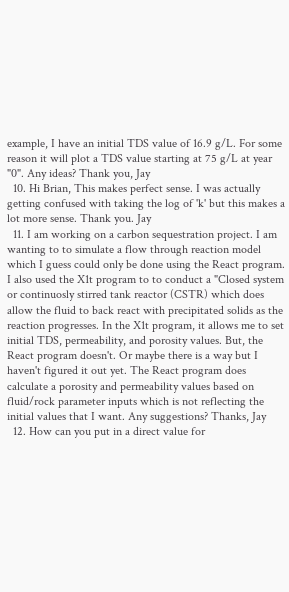example, I have an initial TDS value of 16.9 g/L. For some reason it will plot a TDS value starting at 75 g/L at year "0". Any ideas? Thank you, Jay
  10. Hi Brian, This makes perfect sense. I was actually getting confused with taking the log of 'k' but this makes a lot more sense. Thank you. Jay
  11. I am working on a carbon sequestration project. I am wanting to to simulate a flow through reaction model which I guess could only be done using the React program. I also used the X1t program to to conduct a "Closed system or continuosly stirred tank reactor (CSTR) which does allow the fluid to back react with precipitated solids as the reaction progresses. In the X1t program, it allows me to set initial TDS, permeability, and porosity values. But, the React program doesn't. Or maybe there is a way but I haven't figured it out yet. The React program does calculate a porosity and permeability values based on fluid/rock parameter inputs which is not reflecting the initial values that I want. Any suggestions? Thanks, Jay
  12. How can you put in a direct value for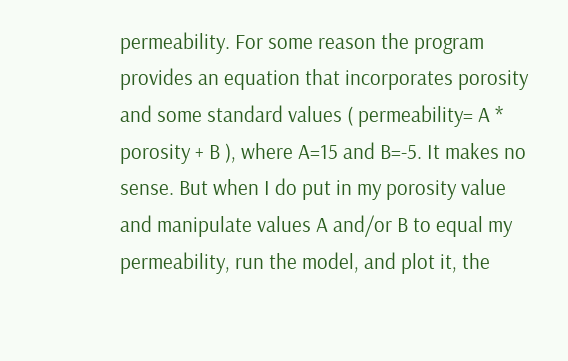permeability. For some reason the program provides an equation that incorporates porosity and some standard values ( permeability= A * porosity + B ), where A=15 and B=-5. It makes no sense. But when I do put in my porosity value and manipulate values A and/or B to equal my permeability, run the model, and plot it, the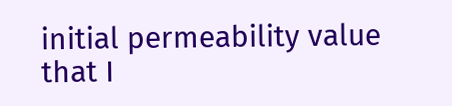initial permeability value that I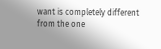want is completely different from the one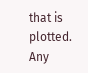that is plotted. Any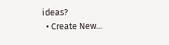ideas?
  • Create New...